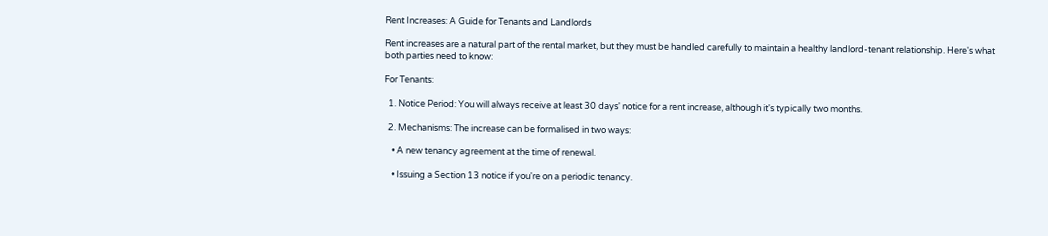Rent Increases: A Guide for Tenants and Landlords

Rent increases are a natural part of the rental market, but they must be handled carefully to maintain a healthy landlord-tenant relationship. Here's what both parties need to know:

For Tenants:

  1. Notice Period: You will always receive at least 30 days' notice for a rent increase, although it's typically two months.

  2. Mechanisms: The increase can be formalised in two ways:

    • A new tenancy agreement at the time of renewal.

    • Issuing a Section 13 notice if you're on a periodic tenancy.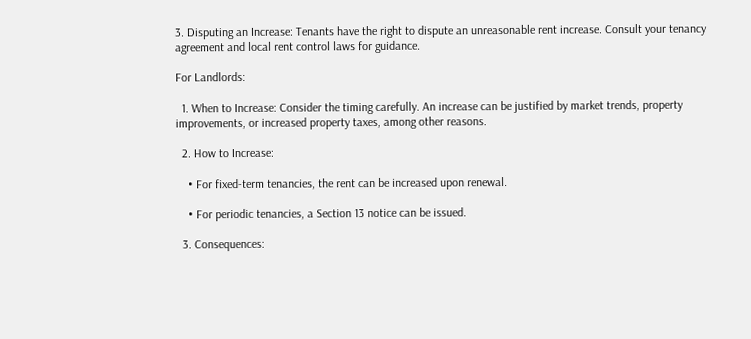3. Disputing an Increase: Tenants have the right to dispute an unreasonable rent increase. Consult your tenancy agreement and local rent control laws for guidance.

For Landlords:

  1. When to Increase: Consider the timing carefully. An increase can be justified by market trends, property improvements, or increased property taxes, among other reasons.

  2. How to Increase:

    • For fixed-term tenancies, the rent can be increased upon renewal.

    • For periodic tenancies, a Section 13 notice can be issued.

  3. Consequences: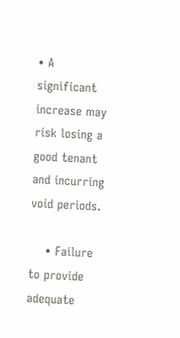• A significant increase may risk losing a good tenant and incurring void periods.

    • Failure to provide adequate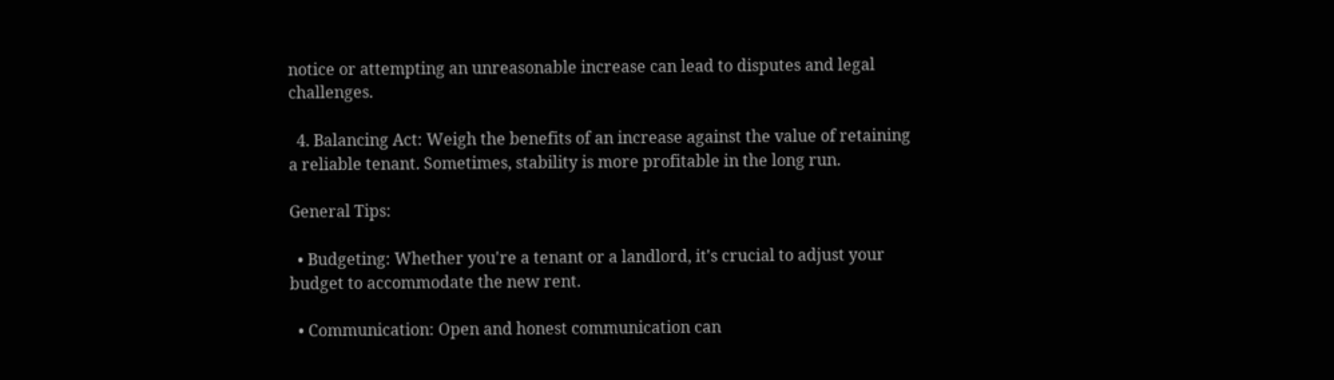notice or attempting an unreasonable increase can lead to disputes and legal challenges.

  4. Balancing Act: Weigh the benefits of an increase against the value of retaining a reliable tenant. Sometimes, stability is more profitable in the long run.

General Tips:

  • Budgeting: Whether you're a tenant or a landlord, it's crucial to adjust your budget to accommodate the new rent.

  • Communication: Open and honest communication can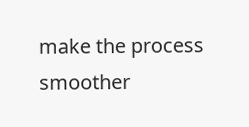make the process smoother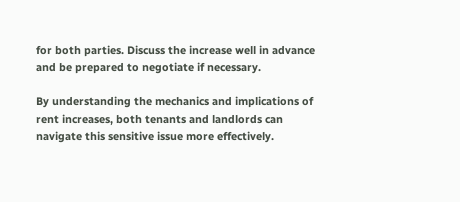for both parties. Discuss the increase well in advance and be prepared to negotiate if necessary.

By understanding the mechanics and implications of rent increases, both tenants and landlords can navigate this sensitive issue more effectively.